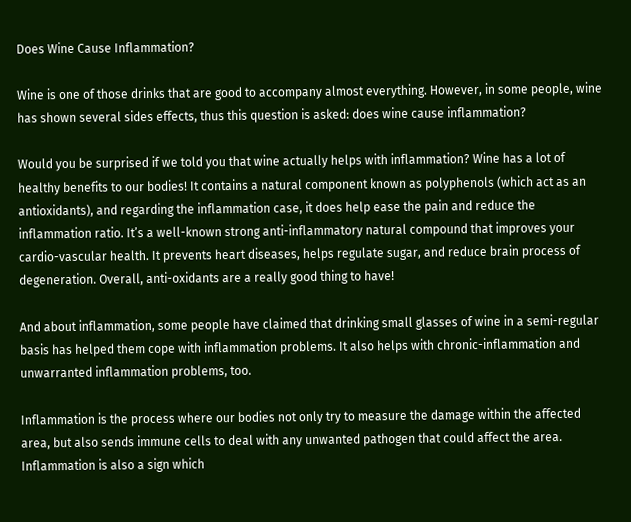Does Wine Cause Inflammation?

Wine is one of those drinks that are good to accompany almost everything. However, in some people, wine has shown several sides effects, thus this question is asked: does wine cause inflammation?

Would you be surprised if we told you that wine actually helps with inflammation? Wine has a lot of healthy benefits to our bodies! It contains a natural component known as polyphenols (which act as an antioxidants), and regarding the inflammation case, it does help ease the pain and reduce the inflammation ratio. It’s a well-known strong anti-inflammatory natural compound that improves your cardio-vascular health. It prevents heart diseases, helps regulate sugar, and reduce brain process of degeneration. Overall, anti-oxidants are a really good thing to have!

And about inflammation, some people have claimed that drinking small glasses of wine in a semi-regular basis has helped them cope with inflammation problems. It also helps with chronic-inflammation and unwarranted inflammation problems, too.

Inflammation is the process where our bodies not only try to measure the damage within the affected area, but also sends immune cells to deal with any unwanted pathogen that could affect the area. Inflammation is also a sign which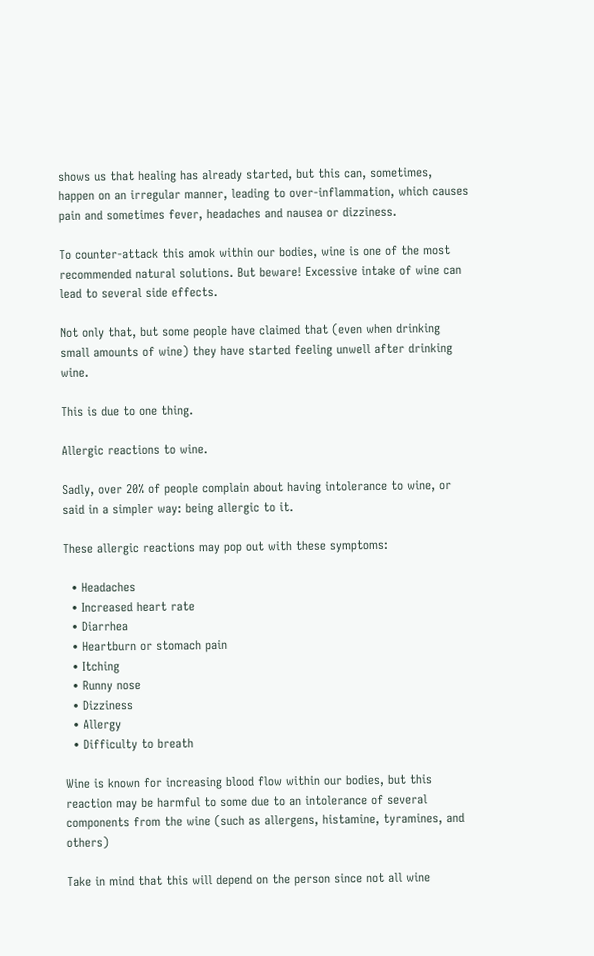shows us that healing has already started, but this can, sometimes, happen on an irregular manner, leading to over-inflammation, which causes pain and sometimes fever, headaches and nausea or dizziness.

To counter-attack this amok within our bodies, wine is one of the most recommended natural solutions. But beware! Excessive intake of wine can lead to several side effects.

Not only that, but some people have claimed that (even when drinking small amounts of wine) they have started feeling unwell after drinking wine.

This is due to one thing.

Allergic reactions to wine.

Sadly, over 20% of people complain about having intolerance to wine, or said in a simpler way: being allergic to it.

These allergic reactions may pop out with these symptoms:

  • Headaches
  • Increased heart rate
  • Diarrhea
  • Heartburn or stomach pain
  • Itching
  • Runny nose
  • Dizziness
  • Allergy
  • Difficulty to breath

Wine is known for increasing blood flow within our bodies, but this reaction may be harmful to some due to an intolerance of several components from the wine (such as allergens, histamine, tyramines, and others)

Take in mind that this will depend on the person since not all wine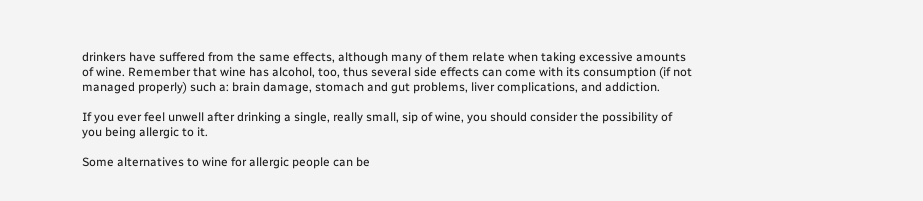drinkers have suffered from the same effects, although many of them relate when taking excessive amounts of wine. Remember that wine has alcohol, too, thus several side effects can come with its consumption (if not managed properly) such a: brain damage, stomach and gut problems, liver complications, and addiction.

If you ever feel unwell after drinking a single, really small, sip of wine, you should consider the possibility of you being allergic to it.

Some alternatives to wine for allergic people can be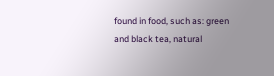found in food, such as: green and black tea, natural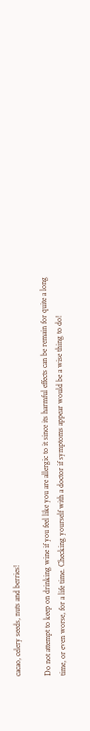cacao, celery seeds, nuts and berries!

Do not attempt to keep on drinking wine if you feel like you are allergic to it since its harmful effects can be remain for quite a long time, or even worse, for a life time. Checking yourself with a doctor if symptoms appear would be a wise thing to do!